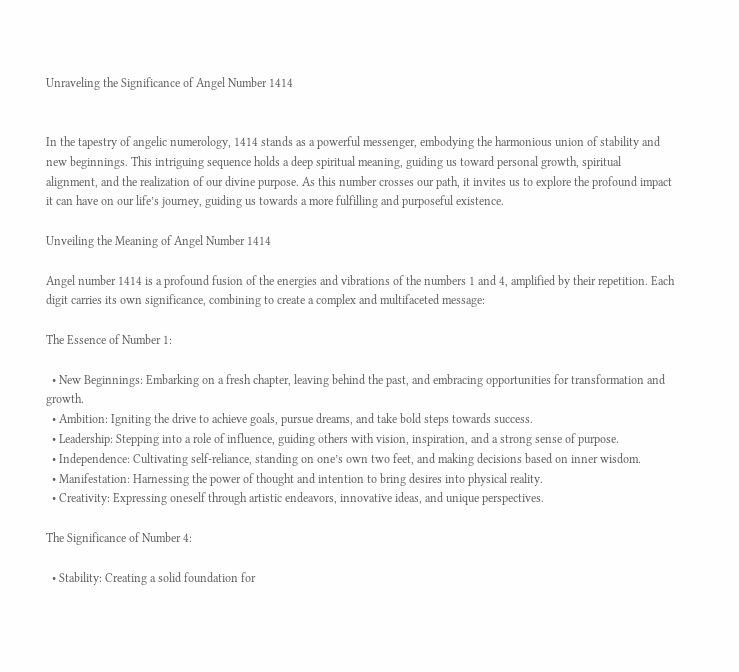Unraveling the Significance of Angel Number 1414


In the tapestry of angelic numerology, 1414 stands as a powerful messenger, embodying the harmonious union of stability and new beginnings. This intriguing sequence holds a deep spiritual meaning, guiding us toward personal growth, spiritual alignment, and the realization of our divine purpose. As this number crosses our path, it invites us to explore the profound impact it can have on our life’s journey, guiding us towards a more fulfilling and purposeful existence.

Unveiling the Meaning of Angel Number 1414

Angel number 1414 is a profound fusion of the energies and vibrations of the numbers 1 and 4, amplified by their repetition. Each digit carries its own significance, combining to create a complex and multifaceted message:

The Essence of Number 1:

  • New Beginnings: Embarking on a fresh chapter, leaving behind the past, and embracing opportunities for transformation and growth.
  • Ambition: Igniting the drive to achieve goals, pursue dreams, and take bold steps towards success.
  • Leadership: Stepping into a role of influence, guiding others with vision, inspiration, and a strong sense of purpose.
  • Independence: Cultivating self-reliance, standing on one’s own two feet, and making decisions based on inner wisdom.
  • Manifestation: Harnessing the power of thought and intention to bring desires into physical reality.
  • Creativity: Expressing oneself through artistic endeavors, innovative ideas, and unique perspectives.

The Significance of Number 4:

  • Stability: Creating a solid foundation for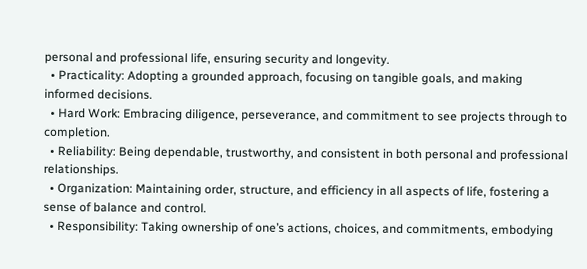personal and professional life, ensuring security and longevity.
  • Practicality: Adopting a grounded approach, focusing on tangible goals, and making informed decisions.
  • Hard Work: Embracing diligence, perseverance, and commitment to see projects through to completion.
  • Reliability: Being dependable, trustworthy, and consistent in both personal and professional relationships.
  • Organization: Maintaining order, structure, and efficiency in all aspects of life, fostering a sense of balance and control.
  • Responsibility: Taking ownership of one’s actions, choices, and commitments, embodying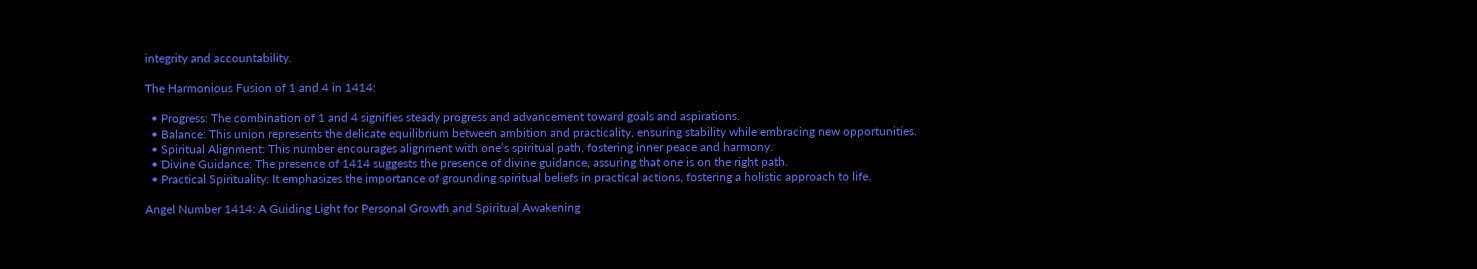integrity and accountability.

The Harmonious Fusion of 1 and 4 in 1414:

  • Progress: The combination of 1 and 4 signifies steady progress and advancement toward goals and aspirations.
  • Balance: This union represents the delicate equilibrium between ambition and practicality, ensuring stability while embracing new opportunities.
  • Spiritual Alignment: This number encourages alignment with one’s spiritual path, fostering inner peace and harmony.
  • Divine Guidance: The presence of 1414 suggests the presence of divine guidance, assuring that one is on the right path.
  • Practical Spirituality: It emphasizes the importance of grounding spiritual beliefs in practical actions, fostering a holistic approach to life.

Angel Number 1414: A Guiding Light for Personal Growth and Spiritual Awakening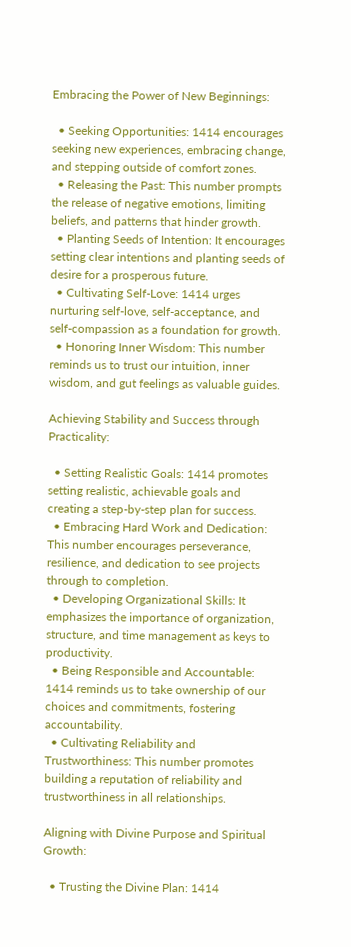Embracing the Power of New Beginnings:

  • Seeking Opportunities: 1414 encourages seeking new experiences, embracing change, and stepping outside of comfort zones.
  • Releasing the Past: This number prompts the release of negative emotions, limiting beliefs, and patterns that hinder growth.
  • Planting Seeds of Intention: It encourages setting clear intentions and planting seeds of desire for a prosperous future.
  • Cultivating Self-Love: 1414 urges nurturing self-love, self-acceptance, and self-compassion as a foundation for growth.
  • Honoring Inner Wisdom: This number reminds us to trust our intuition, inner wisdom, and gut feelings as valuable guides.

Achieving Stability and Success through Practicality:

  • Setting Realistic Goals: 1414 promotes setting realistic, achievable goals and creating a step-by-step plan for success.
  • Embracing Hard Work and Dedication: This number encourages perseverance, resilience, and dedication to see projects through to completion.
  • Developing Organizational Skills: It emphasizes the importance of organization, structure, and time management as keys to productivity.
  • Being Responsible and Accountable: 1414 reminds us to take ownership of our choices and commitments, fostering accountability.
  • Cultivating Reliability and Trustworthiness: This number promotes building a reputation of reliability and trustworthiness in all relationships.

Aligning with Divine Purpose and Spiritual Growth:

  • Trusting the Divine Plan: 1414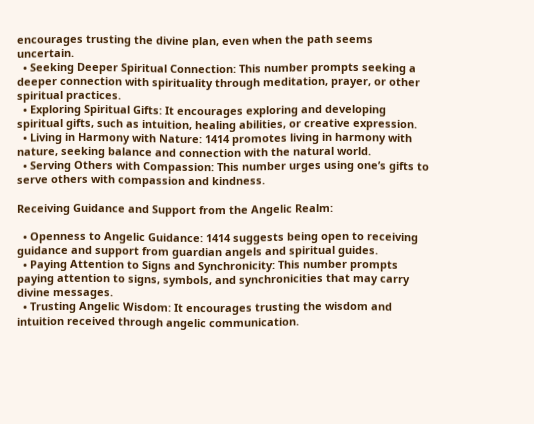encourages trusting the divine plan, even when the path seems uncertain.
  • Seeking Deeper Spiritual Connection: This number prompts seeking a deeper connection with spirituality through meditation, prayer, or other spiritual practices.
  • Exploring Spiritual Gifts: It encourages exploring and developing spiritual gifts, such as intuition, healing abilities, or creative expression.
  • Living in Harmony with Nature: 1414 promotes living in harmony with nature, seeking balance and connection with the natural world.
  • Serving Others with Compassion: This number urges using one’s gifts to serve others with compassion and kindness.

Receiving Guidance and Support from the Angelic Realm:

  • Openness to Angelic Guidance: 1414 suggests being open to receiving guidance and support from guardian angels and spiritual guides.
  • Paying Attention to Signs and Synchronicity: This number prompts paying attention to signs, symbols, and synchronicities that may carry divine messages.
  • Trusting Angelic Wisdom: It encourages trusting the wisdom and intuition received through angelic communication.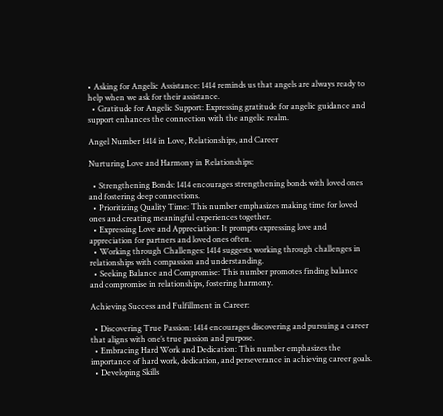• Asking for Angelic Assistance: 1414 reminds us that angels are always ready to help when we ask for their assistance.
  • Gratitude for Angelic Support: Expressing gratitude for angelic guidance and support enhances the connection with the angelic realm.

Angel Number 1414 in Love, Relationships, and Career

Nurturing Love and Harmony in Relationships:

  • Strengthening Bonds: 1414 encourages strengthening bonds with loved ones and fostering deep connections.
  • Prioritizing Quality Time: This number emphasizes making time for loved ones and creating meaningful experiences together.
  • Expressing Love and Appreciation: It prompts expressing love and appreciation for partners and loved ones often.
  • Working through Challenges: 1414 suggests working through challenges in relationships with compassion and understanding.
  • Seeking Balance and Compromise: This number promotes finding balance and compromise in relationships, fostering harmony.

Achieving Success and Fulfillment in Career:

  • Discovering True Passion: 1414 encourages discovering and pursuing a career that aligns with one’s true passion and purpose.
  • Embracing Hard Work and Dedication: This number emphasizes the importance of hard work, dedication, and perseverance in achieving career goals.
  • Developing Skills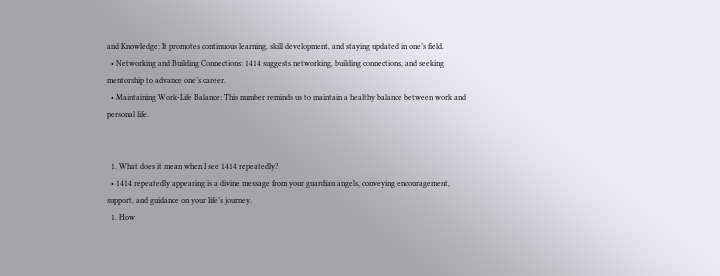and Knowledge: It promotes continuous learning, skill development, and staying updated in one’s field.
  • Networking and Building Connections: 1414 suggests networking, building connections, and seeking mentorship to advance one’s career.
  • Maintaining Work-Life Balance: This number reminds us to maintain a healthy balance between work and personal life.


  1. What does it mean when I see 1414 repeatedly?
  • 1414 repeatedly appearing is a divine message from your guardian angels, conveying encouragement, support, and guidance on your life’s journey.
  1. How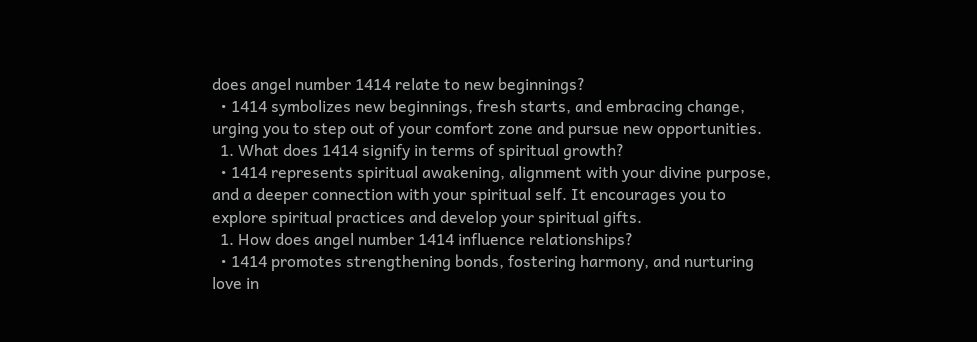does angel number 1414 relate to new beginnings?
  • 1414 symbolizes new beginnings, fresh starts, and embracing change, urging you to step out of your comfort zone and pursue new opportunities.
  1. What does 1414 signify in terms of spiritual growth?
  • 1414 represents spiritual awakening, alignment with your divine purpose, and a deeper connection with your spiritual self. It encourages you to explore spiritual practices and develop your spiritual gifts.
  1. How does angel number 1414 influence relationships?
  • 1414 promotes strengthening bonds, fostering harmony, and nurturing love in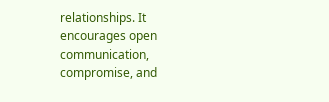relationships. It encourages open communication, compromise, and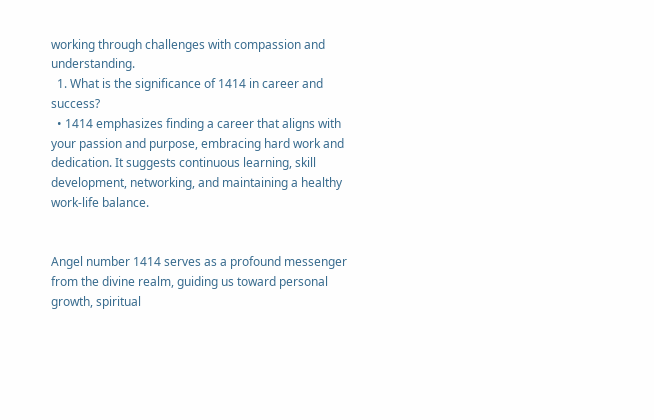working through challenges with compassion and understanding.
  1. What is the significance of 1414 in career and success?
  • 1414 emphasizes finding a career that aligns with your passion and purpose, embracing hard work and dedication. It suggests continuous learning, skill development, networking, and maintaining a healthy work-life balance.


Angel number 1414 serves as a profound messenger from the divine realm, guiding us toward personal growth, spiritual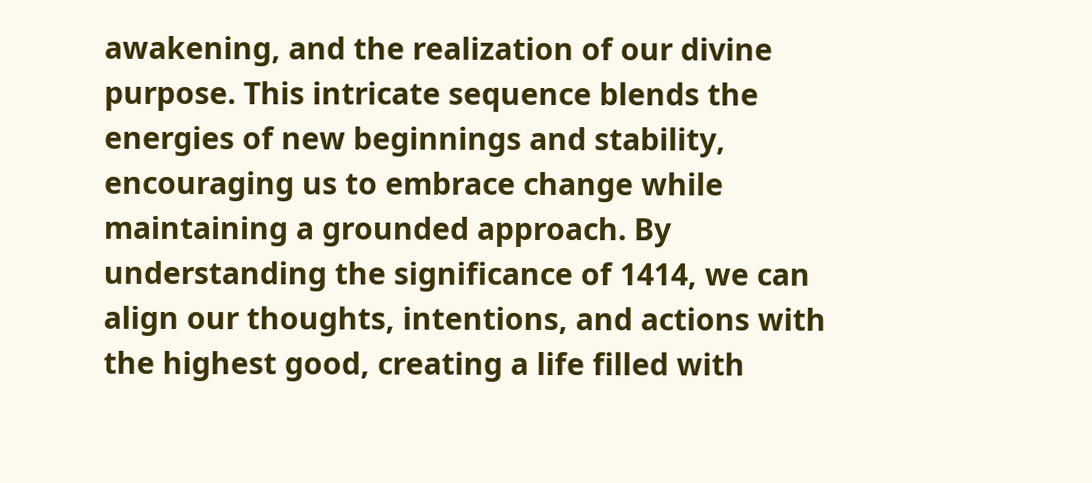awakening, and the realization of our divine purpose. This intricate sequence blends the energies of new beginnings and stability, encouraging us to embrace change while maintaining a grounded approach. By understanding the significance of 1414, we can align our thoughts, intentions, and actions with the highest good, creating a life filled with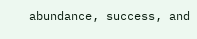abundance, success, and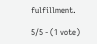fulfillment.

5/5 - (1 vote)